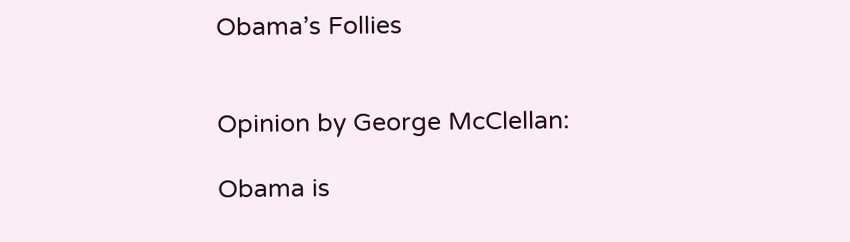Obama’s Follies


Opinion by George McClellan:

Obama is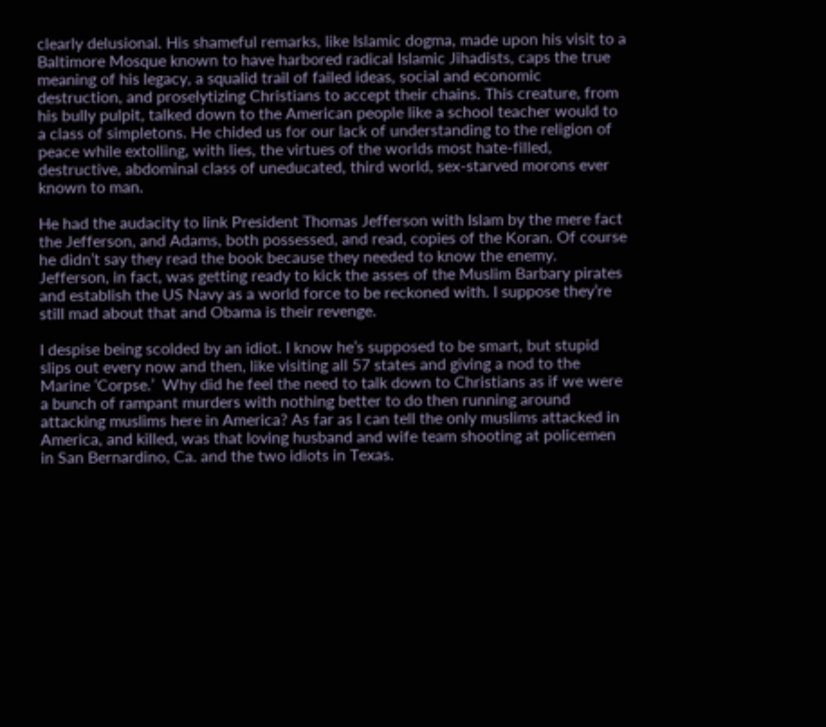clearly delusional. His shameful remarks, like Islamic dogma, made upon his visit to a Baltimore Mosque known to have harbored radical Islamic Jihadists, caps the true meaning of his legacy, a squalid trail of failed ideas, social and economic destruction, and proselytizing Christians to accept their chains. This creature, from his bully pulpit, talked down to the American people like a school teacher would to a class of simpletons. He chided us for our lack of understanding to the religion of peace while extolling, with lies, the virtues of the worlds most hate-filled, destructive, abdominal class of uneducated, third world, sex-starved morons ever known to man.

He had the audacity to link President Thomas Jefferson with Islam by the mere fact the Jefferson, and Adams, both possessed, and read, copies of the Koran. Of course he didn’t say they read the book because they needed to know the enemy. Jefferson, in fact, was getting ready to kick the asses of the Muslim Barbary pirates and establish the US Navy as a world force to be reckoned with. I suppose they’re still mad about that and Obama is their revenge.

I despise being scolded by an idiot. I know he’s supposed to be smart, but stupid slips out every now and then, like visiting all 57 states and giving a nod to the Marine ‘Corpse.’  Why did he feel the need to talk down to Christians as if we were a bunch of rampant murders with nothing better to do then running around attacking muslims here in America? As far as I can tell the only muslims attacked in America, and killed, was that loving husband and wife team shooting at policemen in San Bernardino, Ca. and the two idiots in Texas.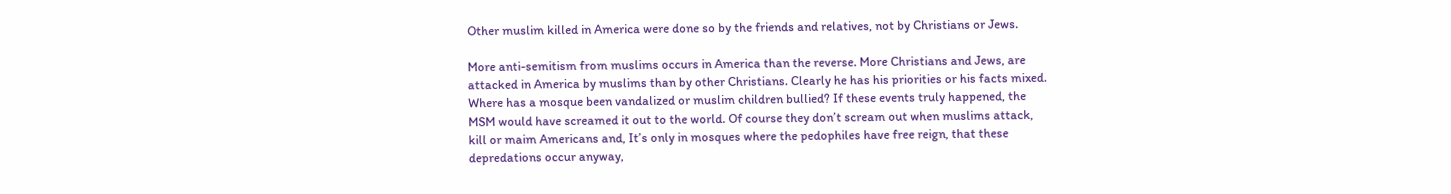Other muslim killed in America were done so by the friends and relatives, not by Christians or Jews.

More anti-semitism from muslims occurs in America than the reverse. More Christians and Jews, are attacked in America by muslims than by other Christians. Clearly he has his priorities or his facts mixed. Where has a mosque been vandalized or muslim children bullied? If these events truly happened, the MSM would have screamed it out to the world. Of course they don’t scream out when muslims attack, kill or maim Americans and, It’s only in mosques where the pedophiles have free reign, that these depredations occur anyway,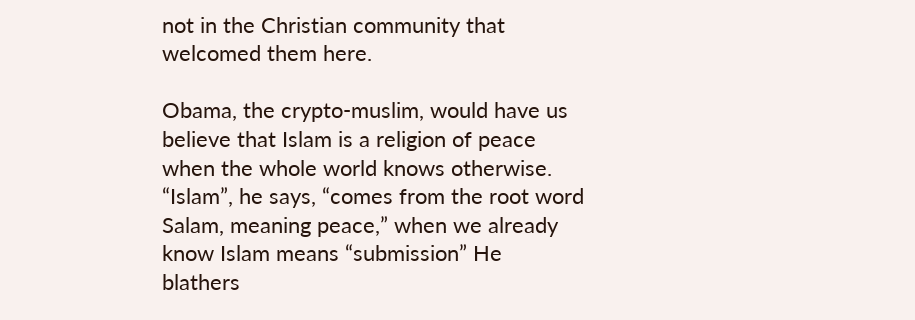not in the Christian community that welcomed them here.

Obama, the crypto-muslim, would have us believe that Islam is a religion of peace when the whole world knows otherwise. “Islam”, he says, “comes from the root word Salam, meaning peace,” when we already know Islam means “submission” He blathers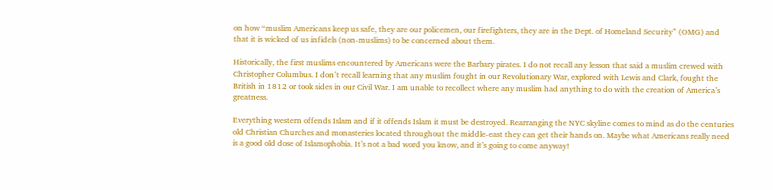on how “muslim Americans keep us safe, they are our policemen, our firefighters, they are in the Dept. of Homeland Security” (OMG) and that it is wicked of us infidels (non-muslims) to be concerned about them.

Historically, the first muslims encountered by Americans were the Barbary pirates. I do not recall any lesson that said a muslim crewed with Christopher Columbus. I don’t recall learning that any muslim fought in our Revolutionary War, explored with Lewis and Clark, fought the British in 1812 or took sides in our Civil War. I am unable to recollect where any muslim had anything to do with the creation of America’s greatness.

Everything western offends Islam and if it offends Islam it must be destroyed. Rearranging the NYC skyline comes to mind as do the centuries old Christian Churches and monasteries located throughout the middle-east they can get their hands on. Maybe what Americans really need is a good old dose of Islamophobia. It’s not a bad word you know, and it’s going to come anyway!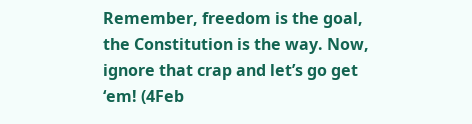Remember, freedom is the goal, the Constitution is the way. Now, ignore that crap and let’s go get ‘em! (4Feb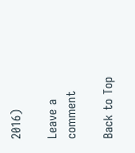2016)

Leave a comment

Back to Top